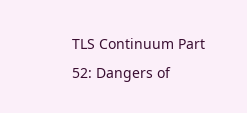TLS Continuum Part 52: Dangers of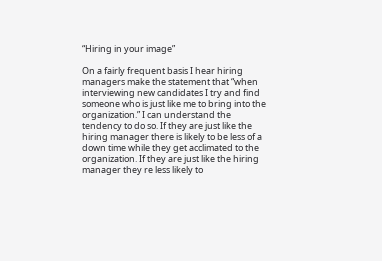“Hiring in your image”

On a fairly frequent basis I hear hiring managers make the statement that “when interviewing new candidates I try and find someone who is just like me to bring into the organization.” I can understand the tendency to do so. If they are just like the hiring manager there is likely to be less of a down time while they get acclimated to the organization. If they are just like the hiring manager they re less likely to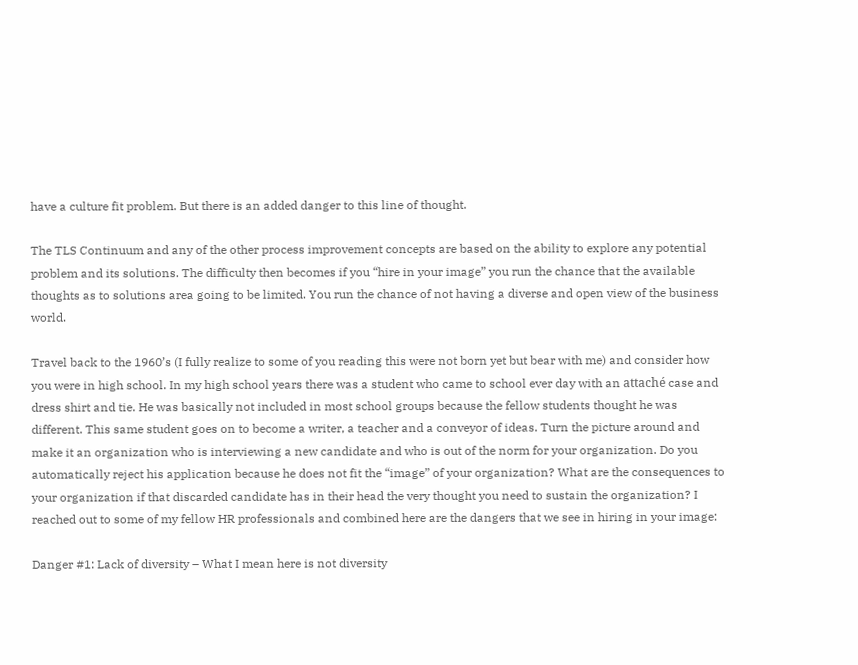have a culture fit problem. But there is an added danger to this line of thought.

The TLS Continuum and any of the other process improvement concepts are based on the ability to explore any potential problem and its solutions. The difficulty then becomes if you “hire in your image” you run the chance that the available thoughts as to solutions area going to be limited. You run the chance of not having a diverse and open view of the business world.

Travel back to the 1960’s (I fully realize to some of you reading this were not born yet but bear with me) and consider how you were in high school. In my high school years there was a student who came to school ever day with an attaché case and dress shirt and tie. He was basically not included in most school groups because the fellow students thought he was different. This same student goes on to become a writer, a teacher and a conveyor of ideas. Turn the picture around and make it an organization who is interviewing a new candidate and who is out of the norm for your organization. Do you automatically reject his application because he does not fit the “image” of your organization? What are the consequences to your organization if that discarded candidate has in their head the very thought you need to sustain the organization? I reached out to some of my fellow HR professionals and combined here are the dangers that we see in hiring in your image:

Danger #1: Lack of diversity – What I mean here is not diversity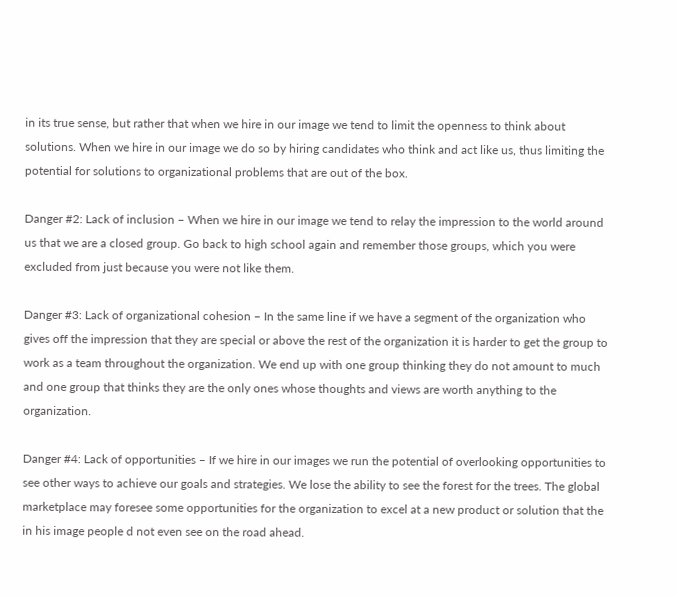in its true sense, but rather that when we hire in our image we tend to limit the openness to think about solutions. When we hire in our image we do so by hiring candidates who think and act like us, thus limiting the potential for solutions to organizational problems that are out of the box.

Danger #2: Lack of inclusion – When we hire in our image we tend to relay the impression to the world around us that we are a closed group. Go back to high school again and remember those groups, which you were excluded from just because you were not like them.

Danger #3: Lack of organizational cohesion – In the same line if we have a segment of the organization who gives off the impression that they are special or above the rest of the organization it is harder to get the group to work as a team throughout the organization. We end up with one group thinking they do not amount to much and one group that thinks they are the only ones whose thoughts and views are worth anything to the organization.

Danger #4: Lack of opportunities – If we hire in our images we run the potential of overlooking opportunities to see other ways to achieve our goals and strategies. We lose the ability to see the forest for the trees. The global marketplace may foresee some opportunities for the organization to excel at a new product or solution that the in his image people d not even see on the road ahead.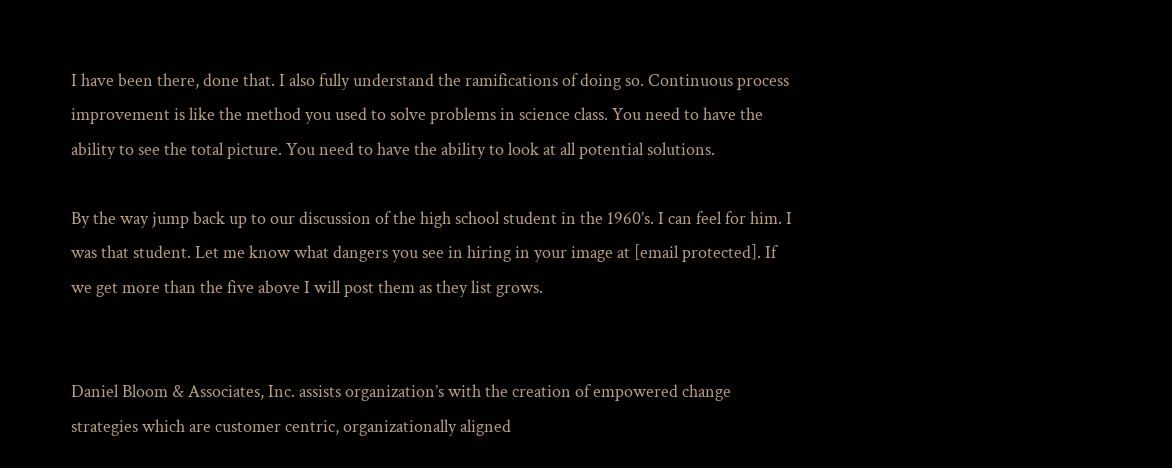I have been there, done that. I also fully understand the ramifications of doing so. Continuous process improvement is like the method you used to solve problems in science class. You need to have the ability to see the total picture. You need to have the ability to look at all potential solutions.

By the way jump back up to our discussion of the high school student in the 1960’s. I can feel for him. I was that student. Let me know what dangers you see in hiring in your image at [email protected]. If we get more than the five above I will post them as they list grows.


Daniel Bloom & Associates, Inc. assists organization’s with the creation of empowered change strategies which are customer centric, organizationally aligned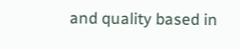and quality based in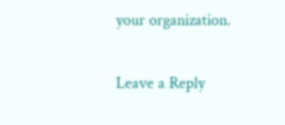your organization.


Leave a Reply